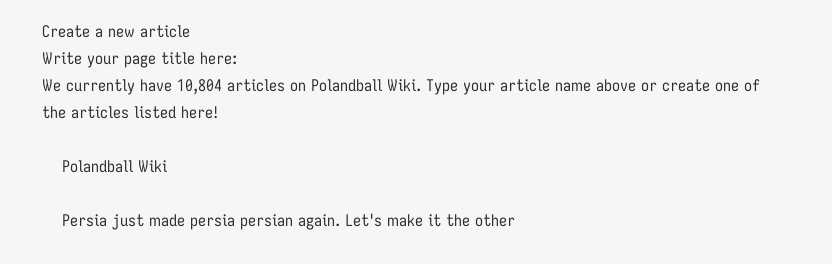Create a new article
Write your page title here:
We currently have 10,804 articles on Polandball Wiki. Type your article name above or create one of the articles listed here!

    Polandball Wiki

    Persia just made persia persian again. Let's make it the other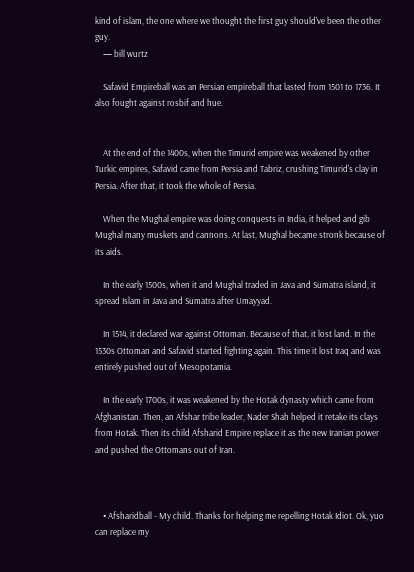kind of islam, the one where we thought the first guy should've been the other guy.
    — bill wurtz

    Safavid Empireball was an Persian empireball that lasted from 1501 to 1736. It also fought against rosbif and hue.


    At the end of the 1400s, when the Timurid empire was weakened by other Turkic empires, Safavid came from Persia and Tabriz, crushing Timurid's clay in Persia. After that, it took the whole of Persia.

    When the Mughal empire was doing conquests in India, it helped and gib Mughal many muskets and cannons. At last, Mughal became stronk because of its aids.

    In the early 1500s, when it and Mughal traded in Java and Sumatra island, it spread Islam in Java and Sumatra after Umayyad.

    In 1514, it declared war against Ottoman. Because of that, it lost land. In the 1530s Ottoman and Safavid started fighting again. This time it lost Iraq and was entirely pushed out of Mesopotamia.

    In the early 1700s, it was weakened by the Hotak dynasty which came from Afghanistan. Then, an Afshar tribe leader, Nader Shah helped it retake its clays from Hotak. Then its child Afsharid Empire replace it as the new Iranian power and pushed the Ottomans out of Iran.



    • Afsharidball - My child. Thanks for helping me repelling Hotak Idiot. Ok, yuo can replace my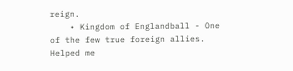reign.
    • Kingdom of Englandball - One of the few true foreign allies. Helped me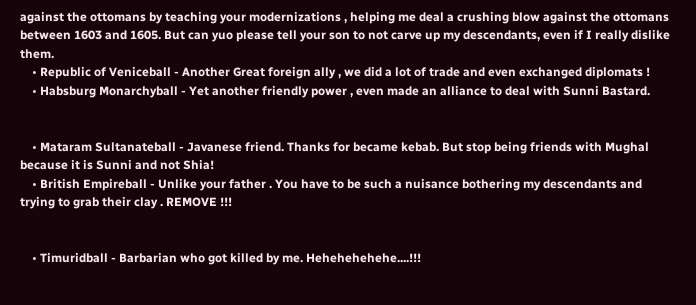against the ottomans by teaching your modernizations , helping me deal a crushing blow against the ottomans between 1603 and 1605. But can yuo please tell your son to not carve up my descendants, even if I really dislike them.
    • Republic of Veniceball - Another Great foreign ally , we did a lot of trade and even exchanged diplomats !
    • Habsburg Monarchyball - Yet another friendly power , even made an alliance to deal with Sunni Bastard.


    • Mataram Sultanateball - Javanese friend. Thanks for became kebab. But stop being friends with Mughal because it is Sunni and not Shia!
    • British Empireball - Unlike your father . You have to be such a nuisance bothering my descendants and trying to grab their clay . REMOVE !!!


    • Timuridball - Barbarian who got killed by me. Hehehehehehe....!!!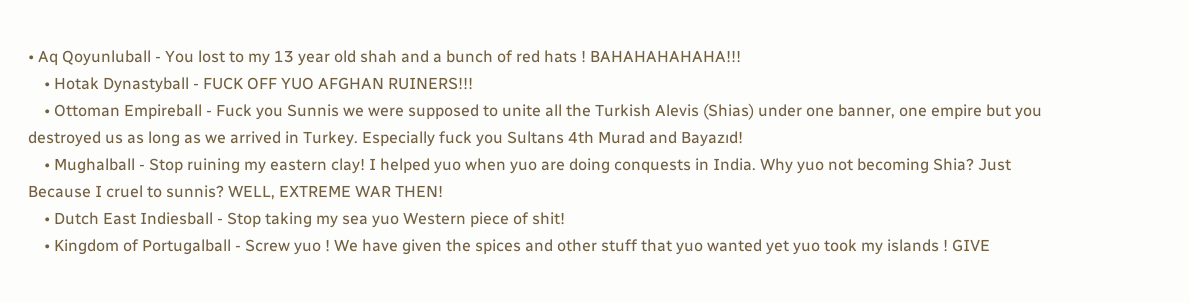• Aq Qoyunluball - You lost to my 13 year old shah and a bunch of red hats ! BAHAHAHAHAHA!!!
    • Hotak Dynastyball - FUCK OFF YUO AFGHAN RUINERS!!!
    • Ottoman Empireball - Fuck you Sunnis we were supposed to unite all the Turkish Alevis (Shias) under one banner, one empire but you destroyed us as long as we arrived in Turkey. Especially fuck you Sultans 4th Murad and Bayazıd!
    • Mughalball - Stop ruining my eastern clay! I helped yuo when yuo are doing conquests in India. Why yuo not becoming Shia? Just Because I cruel to sunnis? WELL, EXTREME WAR THEN!
    • Dutch East Indiesball - Stop taking my sea yuo Western piece of shit!
    • Kingdom of Portugalball - Screw yuo ! We have given the spices and other stuff that yuo wanted yet yuo took my islands ! GIVE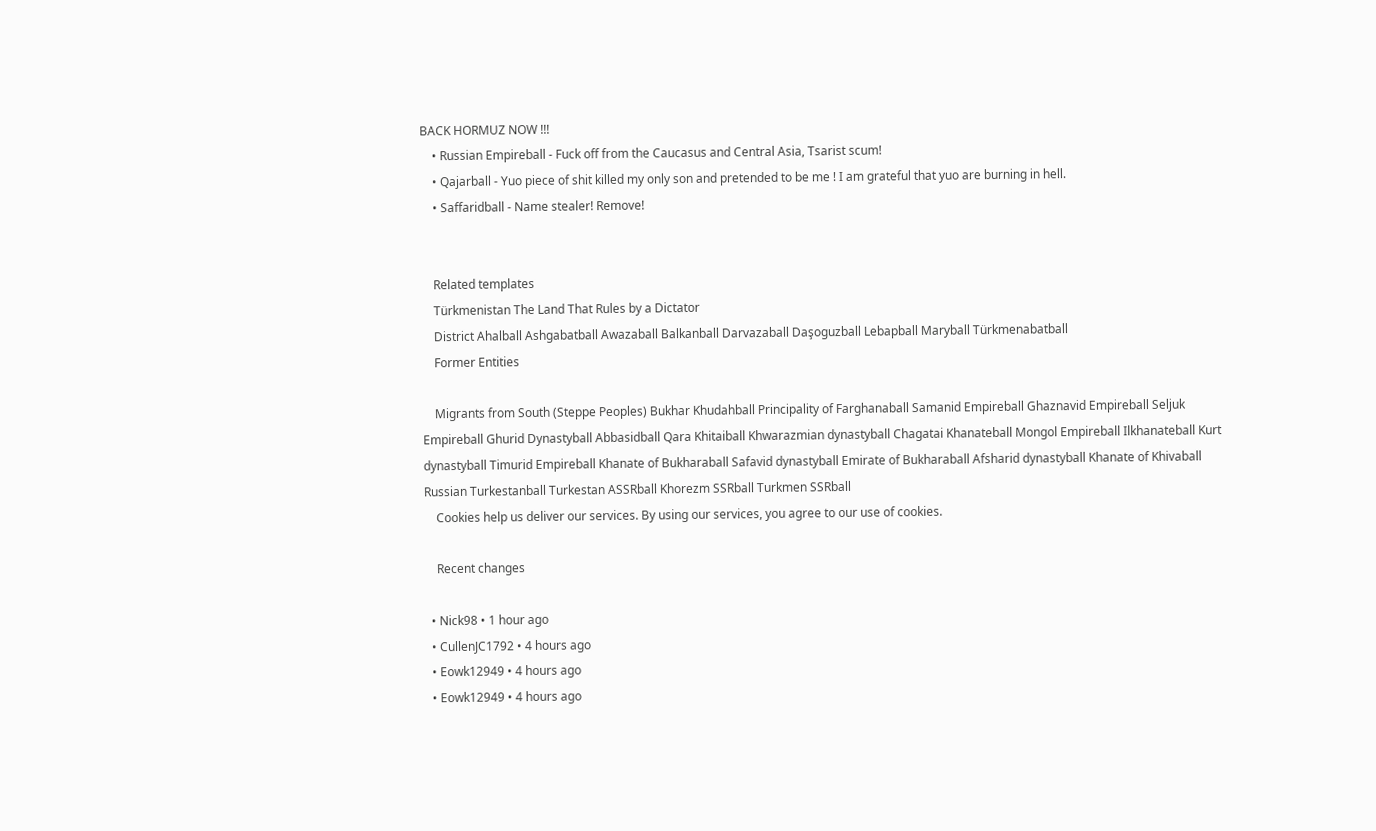BACK HORMUZ NOW !!!
    • Russian Empireball - Fuck off from the Caucasus and Central Asia, Tsarist scum!
    • Qajarball - Yuo piece of shit killed my only son and pretended to be me ! I am grateful that yuo are burning in hell.
    • Saffaridball - Name stealer! Remove!


    Related templates
    Türkmenistan The Land That Rules by a Dictator
    District Ahalball Ashgabatball Awazaball Balkanball Darvazaball Daşoguzball Lebapball Maryball Türkmenabatball
    Former Entities

    Migrants from South (Steppe Peoples) Bukhar Khudahball Principality of Farghanaball Samanid Empireball Ghaznavid Empireball Seljuk Empireball Ghurid Dynastyball Abbasidball Qara Khitaiball Khwarazmian dynastyball Chagatai Khanateball Mongol Empireball Ilkhanateball Kurt dynastyball Timurid Empireball Khanate of Bukharaball Safavid dynastyball Emirate of Bukharaball Afsharid dynastyball Khanate of Khivaball Russian Turkestanball Turkestan ASSRball Khorezm SSRball Turkmen SSRball
    Cookies help us deliver our services. By using our services, you agree to our use of cookies.

    Recent changes

  • Nick98 • 1 hour ago
  • CullenJC1792 • 4 hours ago
  • Eowk12949 • 4 hours ago
  • Eowk12949 • 4 hours ago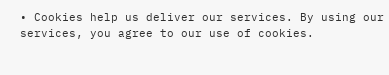• Cookies help us deliver our services. By using our services, you agree to our use of cookies.